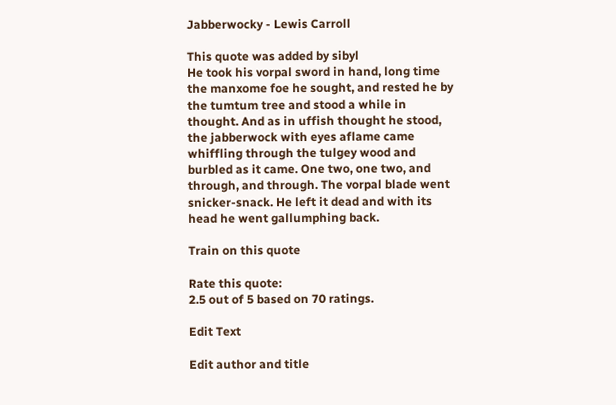Jabberwocky - Lewis Carroll

This quote was added by sibyl
He took his vorpal sword in hand, long time the manxome foe he sought, and rested he by the tumtum tree and stood a while in thought. And as in uffish thought he stood, the jabberwock with eyes aflame came whiffling through the tulgey wood and burbled as it came. One two, one two, and through, and through. The vorpal blade went snicker-snack. He left it dead and with its head he went gallumphing back.

Train on this quote

Rate this quote:
2.5 out of 5 based on 70 ratings.

Edit Text

Edit author and title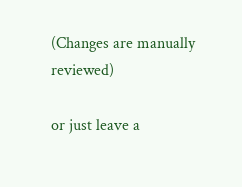(Changes are manually reviewed)

or just leave a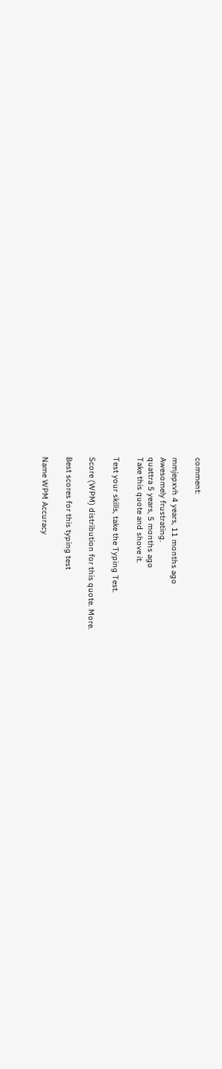comment:

mmjepxvh 4 years, 11 months ago
Awesomely frustrating.
quattra 5 years, 5 months ago
Take this quote and shove it.

Test your skills, take the Typing Test.

Score (WPM) distribution for this quote. More.

Best scores for this typing test

Name WPM Accuracy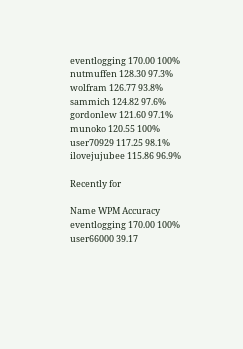eventlogging 170.00 100%
nutmuffen 128.30 97.3%
wolfram 126.77 93.8%
sammich 124.82 97.6%
gordonlew 121.60 97.1%
munoko 120.55 100%
user70929 117.25 98.1%
ilovejujubee 115.86 96.9%

Recently for

Name WPM Accuracy
eventlogging 170.00 100%
user66000 39.17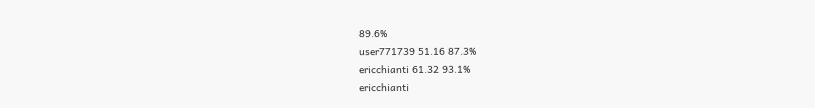89.6%
user771739 51.16 87.3%
ericchianti 61.32 93.1%
ericchianti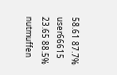58.61 87.7%
user66615 23.65 88.5%
nutmuffen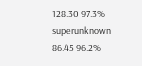128.30 97.3%
superunknown 86.45 96.2%